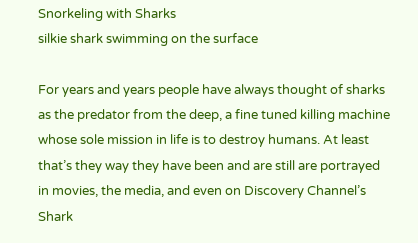Snorkeling with Sharks
silkie shark swimming on the surface

For years and years people have always thought of sharks as the predator from the deep, a fine tuned killing machine whose sole mission in life is to destroy humans. At least that’s they way they have been and are still are portrayed in movies, the media, and even on Discovery Channel’s Shark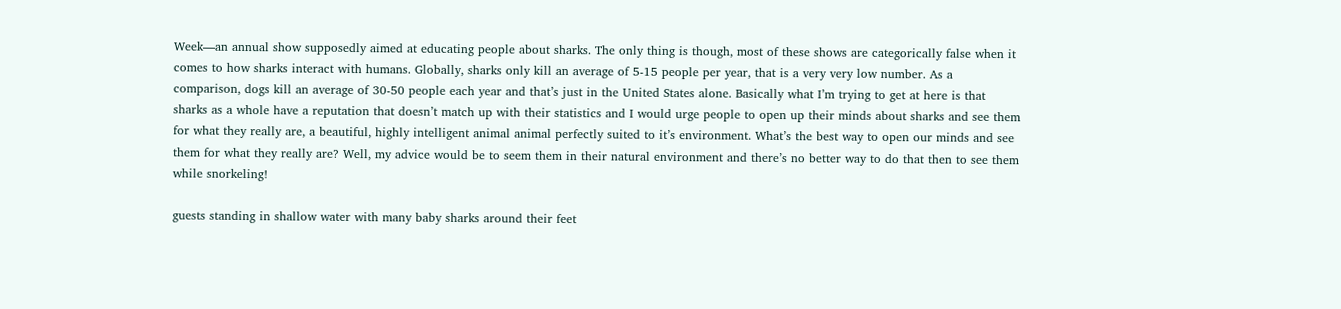Week—an annual show supposedly aimed at educating people about sharks. The only thing is though, most of these shows are categorically false when it comes to how sharks interact with humans. Globally, sharks only kill an average of 5-15 people per year, that is a very very low number. As a comparison, dogs kill an average of 30-50 people each year and that’s just in the United States alone. Basically what I’m trying to get at here is that sharks as a whole have a reputation that doesn’t match up with their statistics and I would urge people to open up their minds about sharks and see them for what they really are, a beautiful, highly intelligent animal animal perfectly suited to it’s environment. What’s the best way to open our minds and see them for what they really are? Well, my advice would be to seem them in their natural environment and there’s no better way to do that then to see them while snorkeling!

guests standing in shallow water with many baby sharks around their feet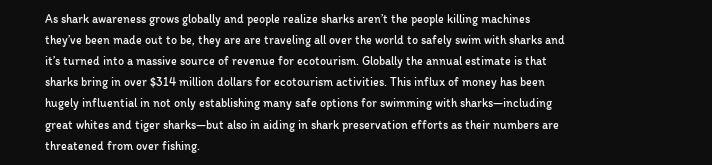As shark awareness grows globally and people realize sharks aren’t the people killing machines they’ve been made out to be, they are are traveling all over the world to safely swim with sharks and it’s turned into a massive source of revenue for ecotourism. Globally the annual estimate is that sharks bring in over $314 million dollars for ecotourism activities. This influx of money has been hugely influential in not only establishing many safe options for swimming with sharks—including great whites and tiger sharks—but also in aiding in shark preservation efforts as their numbers are threatened from over fishing.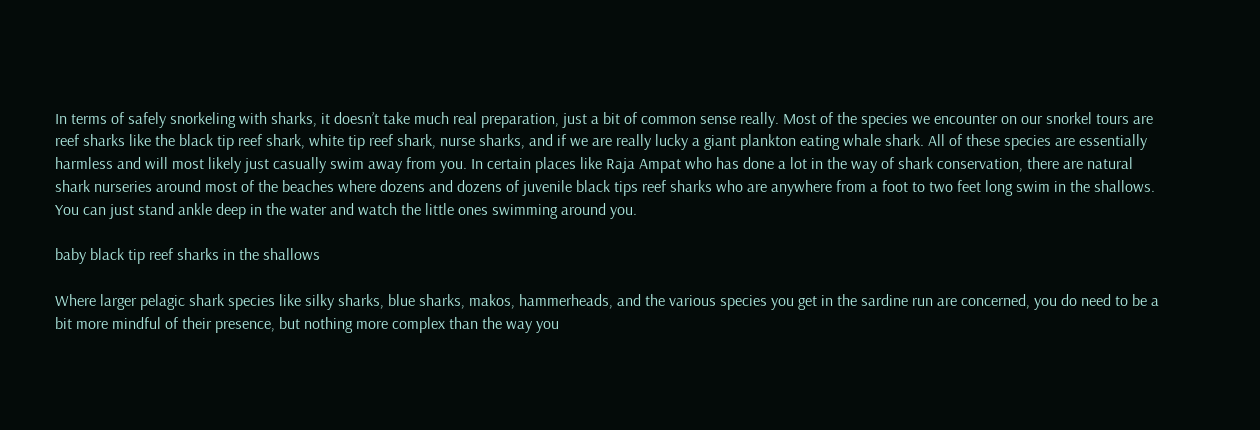In terms of safely snorkeling with sharks, it doesn’t take much real preparation, just a bit of common sense really. Most of the species we encounter on our snorkel tours are reef sharks like the black tip reef shark, white tip reef shark, nurse sharks, and if we are really lucky a giant plankton eating whale shark. All of these species are essentially harmless and will most likely just casually swim away from you. In certain places like Raja Ampat who has done a lot in the way of shark conservation, there are natural shark nurseries around most of the beaches where dozens and dozens of juvenile black tips reef sharks who are anywhere from a foot to two feet long swim in the shallows. You can just stand ankle deep in the water and watch the little ones swimming around you.

baby black tip reef sharks in the shallows

Where larger pelagic shark species like silky sharks, blue sharks, makos, hammerheads, and the various species you get in the sardine run are concerned, you do need to be a bit more mindful of their presence, but nothing more complex than the way you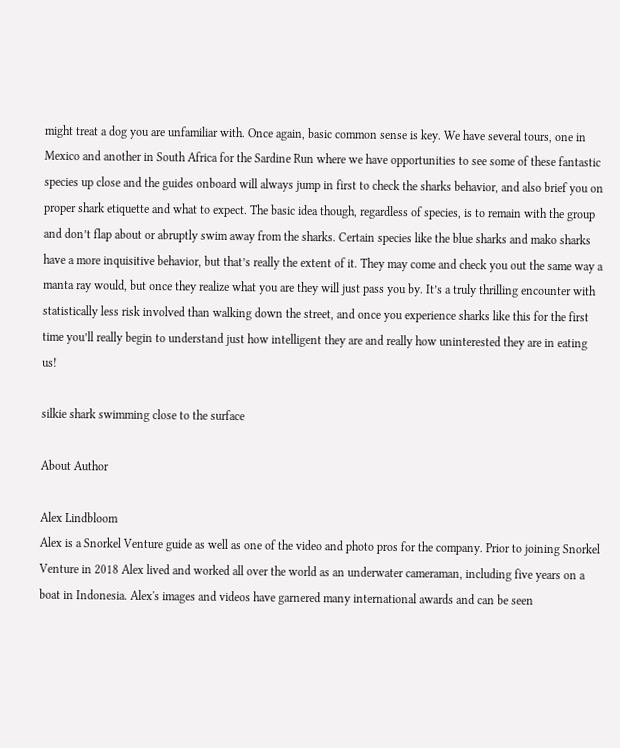might treat a dog you are unfamiliar with. Once again, basic common sense is key. We have several tours, one in Mexico and another in South Africa for the Sardine Run where we have opportunities to see some of these fantastic species up close and the guides onboard will always jump in first to check the sharks behavior, and also brief you on proper shark etiquette and what to expect. The basic idea though, regardless of species, is to remain with the group and don’t flap about or abruptly swim away from the sharks. Certain species like the blue sharks and mako sharks have a more inquisitive behavior, but that’s really the extent of it. They may come and check you out the same way a manta ray would, but once they realize what you are they will just pass you by. It’s a truly thrilling encounter with statistically less risk involved than walking down the street, and once you experience sharks like this for the first time you’ll really begin to understand just how intelligent they are and really how uninterested they are in eating us!

silkie shark swimming close to the surface

About Author

Alex Lindbloom
Alex is a Snorkel Venture guide as well as one of the video and photo pros for the company. Prior to joining Snorkel Venture in 2018 Alex lived and worked all over the world as an underwater cameraman, including five years on a boat in Indonesia. Alex's images and videos have garnered many international awards and can be seen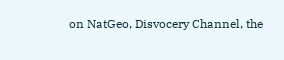on NatGeo, Disvocery Channel, the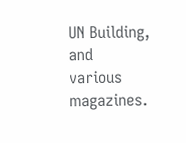UN Building, and various magazines.